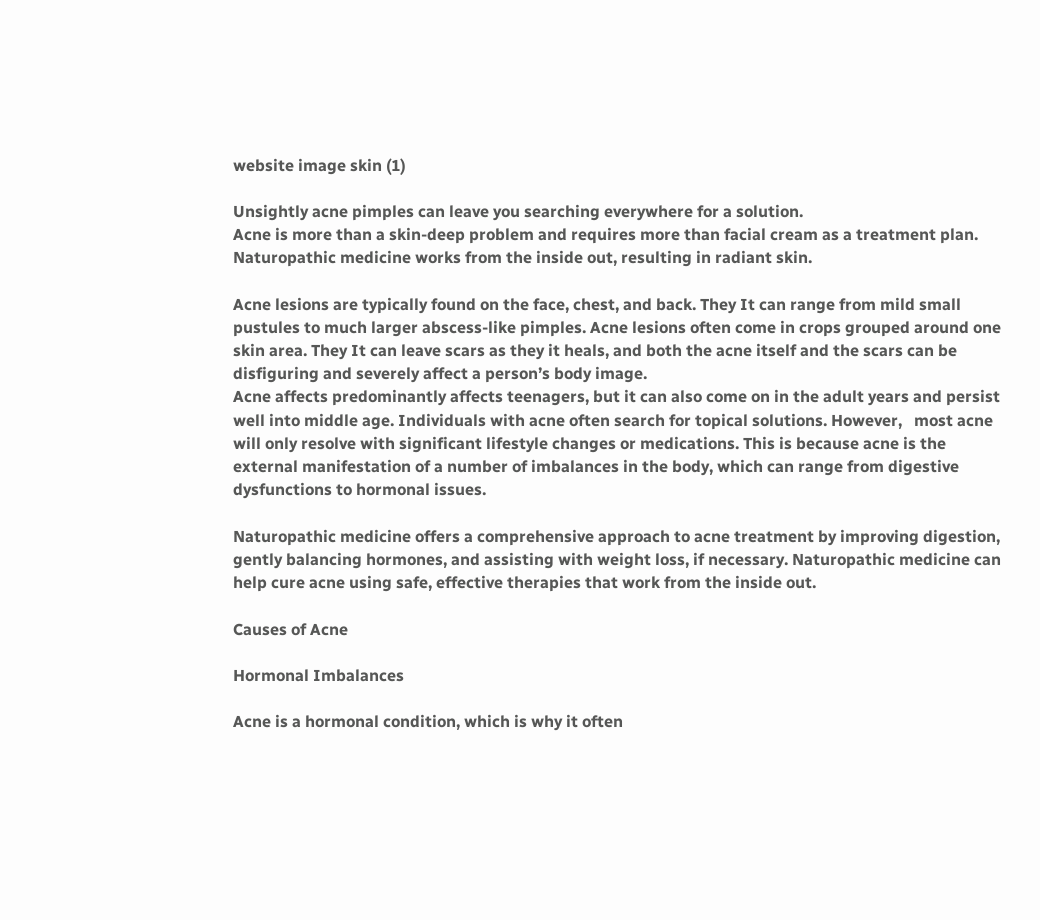website image skin (1)

Unsightly acne pimples can leave you searching everywhere for a solution.
Acne is more than a skin-deep problem and requires more than facial cream as a treatment plan.
Naturopathic medicine works from the inside out, resulting in radiant skin.

Acne lesions are typically found on the face, chest, and back. They It can range from mild small pustules to much larger abscess-like pimples. Acne lesions often come in crops grouped around one skin area. They It can leave scars as they it heals, and both the acne itself and the scars can be disfiguring and severely affect a person’s body image.
Acne affects predominantly affects teenagers, but it can also come on in the adult years and persist well into middle age. Individuals with acne often search for topical solutions. However,   most acne will only resolve with significant lifestyle changes or medications. This is because acne is the external manifestation of a number of imbalances in the body, which can range from digestive dysfunctions to hormonal issues.

Naturopathic medicine offers a comprehensive approach to acne treatment by improving digestion, gently balancing hormones, and assisting with weight loss, if necessary. Naturopathic medicine can help cure acne using safe, effective therapies that work from the inside out.

Causes of Acne

Hormonal Imbalances

Acne is a hormonal condition, which is why it often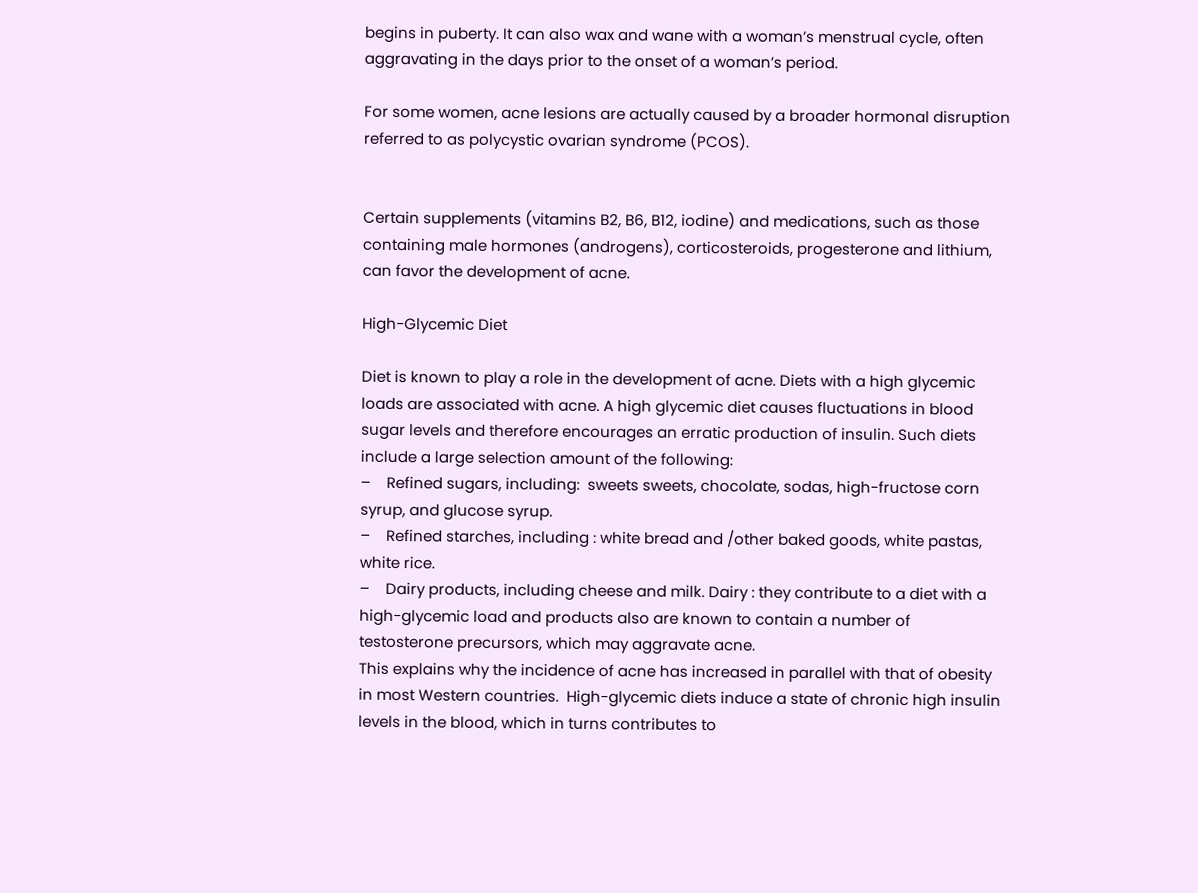begins in puberty. It can also wax and wane with a woman’s menstrual cycle, often aggravating in the days prior to the onset of a woman’s period.

For some women, acne lesions are actually caused by a broader hormonal disruption referred to as polycystic ovarian syndrome (PCOS).


Certain supplements (vitamins B2, B6, B12, iodine) and medications, such as those containing male hormones (androgens), corticosteroids, progesterone and lithium, can favor the development of acne.

High-Glycemic Diet

Diet is known to play a role in the development of acne. Diets with a high glycemic loads are associated with acne. A high glycemic diet causes fluctuations in blood sugar levels and therefore encourages an erratic production of insulin. Such diets include a large selection amount of the following:
–    Refined sugars, including:  sweets sweets, chocolate, sodas, high-fructose corn syrup, and glucose syrup.
–    Refined starches, including : white bread and /other baked goods, white pastas, white rice.
–    Dairy products, including cheese and milk. Dairy : they contribute to a diet with a high-glycemic load and products also are known to contain a number of testosterone precursors, which may aggravate acne.
This explains why the incidence of acne has increased in parallel with that of obesity in most Western countries.  High-glycemic diets induce a state of chronic high insulin levels in the blood, which in turns contributes to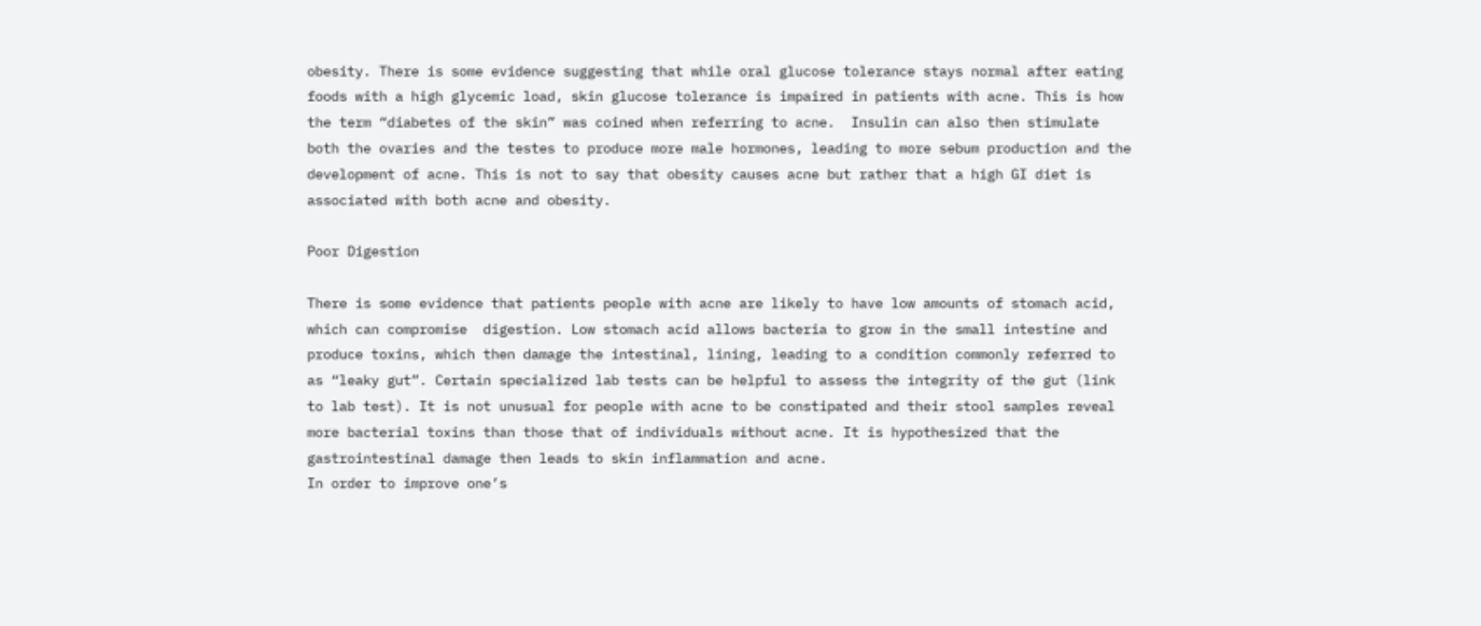obesity. There is some evidence suggesting that while oral glucose tolerance stays normal after eating foods with a high glycemic load, skin glucose tolerance is impaired in patients with acne. This is how the term “diabetes of the skin” was coined when referring to acne.  Insulin can also then stimulate both the ovaries and the testes to produce more male hormones, leading to more sebum production and the development of acne. This is not to say that obesity causes acne but rather that a high GI diet is associated with both acne and obesity.

Poor Digestion

There is some evidence that patients people with acne are likely to have low amounts of stomach acid, which can compromise  digestion. Low stomach acid allows bacteria to grow in the small intestine and produce toxins, which then damage the intestinal, lining, leading to a condition commonly referred to as “leaky gut”. Certain specialized lab tests can be helpful to assess the integrity of the gut (link to lab test). It is not unusual for people with acne to be constipated and their stool samples reveal more bacterial toxins than those that of individuals without acne. It is hypothesized that the gastrointestinal damage then leads to skin inflammation and acne.
In order to improve one’s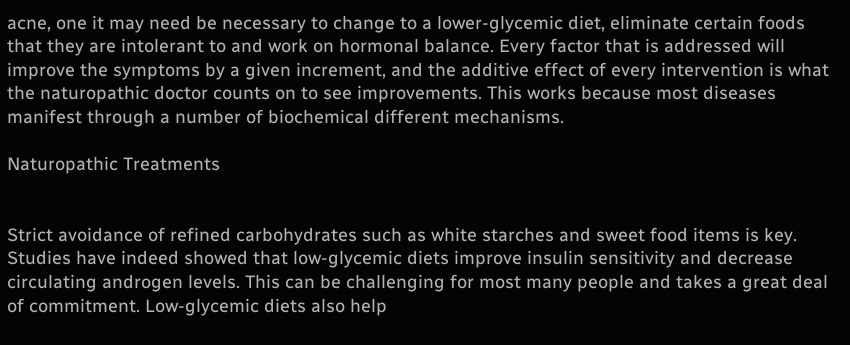acne, one it may need be necessary to change to a lower-glycemic diet, eliminate certain foods that they are intolerant to and work on hormonal balance. Every factor that is addressed will improve the symptoms by a given increment, and the additive effect of every intervention is what the naturopathic doctor counts on to see improvements. This works because most diseases manifest through a number of biochemical different mechanisms.

Naturopathic Treatments


Strict avoidance of refined carbohydrates such as white starches and sweet food items is key.  Studies have indeed showed that low-glycemic diets improve insulin sensitivity and decrease circulating androgen levels. This can be challenging for most many people and takes a great deal of commitment. Low-glycemic diets also help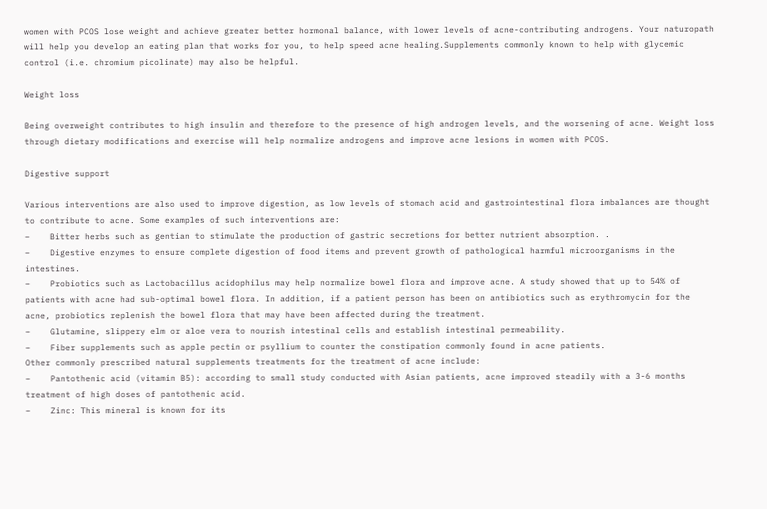women with PCOS lose weight and achieve greater better hormonal balance, with lower levels of acne-contributing androgens. Your naturopath will help you develop an eating plan that works for you, to help speed acne healing.Supplements commonly known to help with glycemic control (i.e. chromium picolinate) may also be helpful.

Weight loss

Being overweight contributes to high insulin and therefore to the presence of high androgen levels, and the worsening of acne. Weight loss through dietary modifications and exercise will help normalize androgens and improve acne lesions in women with PCOS.

Digestive support

Various interventions are also used to improve digestion, as low levels of stomach acid and gastrointestinal flora imbalances are thought to contribute to acne. Some examples of such interventions are:
–    Bitter herbs such as gentian to stimulate the production of gastric secretions for better nutrient absorption. .
–    Digestive enzymes to ensure complete digestion of food items and prevent growth of pathological harmful microorganisms in the intestines.
–    Probiotics such as Lactobacillus acidophilus may help normalize bowel flora and improve acne. A study showed that up to 54% of patients with acne had sub-optimal bowel flora. In addition, if a patient person has been on antibiotics such as erythromycin for the acne, probiotics replenish the bowel flora that may have been affected during the treatment.
–    Glutamine, slippery elm or aloe vera to nourish intestinal cells and establish intestinal permeability.
–    Fiber supplements such as apple pectin or psyllium to counter the constipation commonly found in acne patients.
Other commonly prescribed natural supplements treatments for the treatment of acne include:
–    Pantothenic acid (vitamin B5): according to small study conducted with Asian patients, acne improved steadily with a 3-6 months treatment of high doses of pantothenic acid.
–    Zinc: This mineral is known for its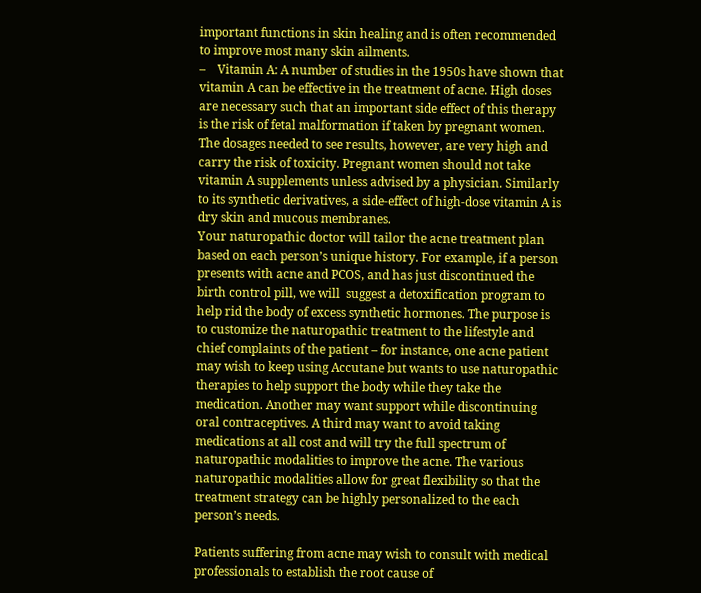important functions in skin healing and is often recommended to improve most many skin ailments.
–    Vitamin A: A number of studies in the 1950s have shown that vitamin A can be effective in the treatment of acne. High doses are necessary such that an important side effect of this therapy is the risk of fetal malformation if taken by pregnant women. The dosages needed to see results, however, are very high and carry the risk of toxicity. Pregnant women should not take vitamin A supplements unless advised by a physician. Similarly to its synthetic derivatives, a side-effect of high-dose vitamin A is dry skin and mucous membranes.
Your naturopathic doctor will tailor the acne treatment plan based on each person’s unique history. For example, if a person presents with acne and PCOS, and has just discontinued the birth control pill, we will  suggest a detoxification program to help rid the body of excess synthetic hormones. The purpose is to customize the naturopathic treatment to the lifestyle and chief complaints of the patient – for instance, one acne patient may wish to keep using Accutane but wants to use naturopathic therapies to help support the body while they take the medication. Another may want support while discontinuing oral contraceptives. A third may want to avoid taking medications at all cost and will try the full spectrum of naturopathic modalities to improve the acne. The various naturopathic modalities allow for great flexibility so that the treatment strategy can be highly personalized to the each person’s needs.

Patients suffering from acne may wish to consult with medical professionals to establish the root cause of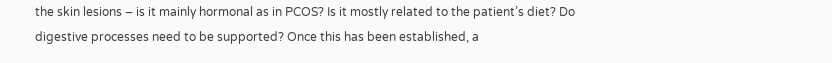the skin lesions – is it mainly hormonal as in PCOS? Is it mostly related to the patient’s diet? Do digestive processes need to be supported? Once this has been established, a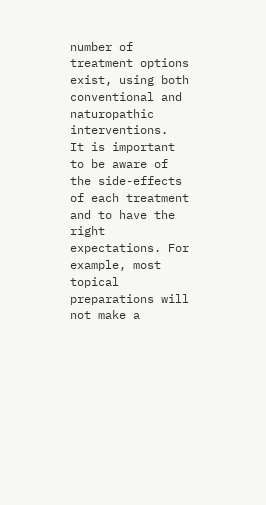number of treatment options exist, using both conventional and naturopathic interventions.  It is important to be aware of the side-effects of each treatment and to have the right expectations. For example, most topical preparations will not make a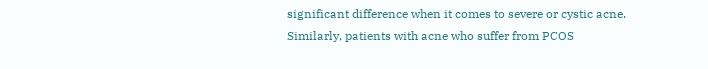significant difference when it comes to severe or cystic acne. Similarly, patients with acne who suffer from PCOS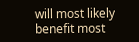will most likely benefit most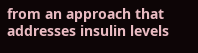from an approach that addresses insulin levels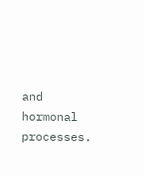and hormonal processes.